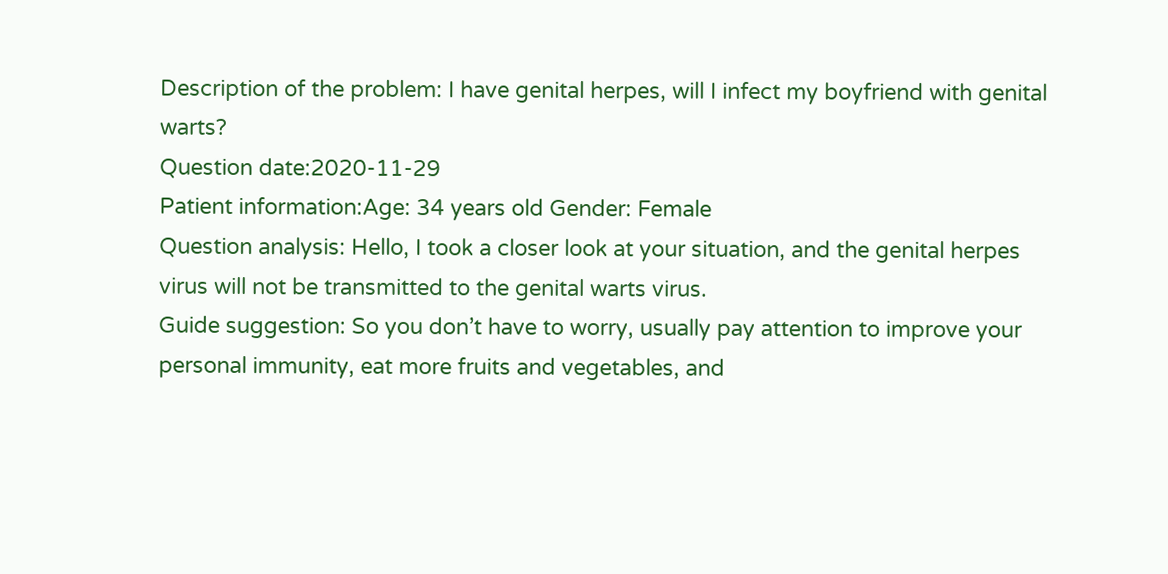Description of the problem: I have genital herpes, will I infect my boyfriend with genital warts?
Question date:2020-11-29
Patient information:Age: 34 years old Gender: Female
Question analysis: Hello, I took a closer look at your situation, and the genital herpes virus will not be transmitted to the genital warts virus.
Guide suggestion: So you don’t have to worry, usually pay attention to improve your personal immunity, eat more fruits and vegetables, and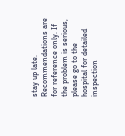stay up late.
Recommendations are for reference only. If the problem is serious, please go to the hospital for detailed inspection